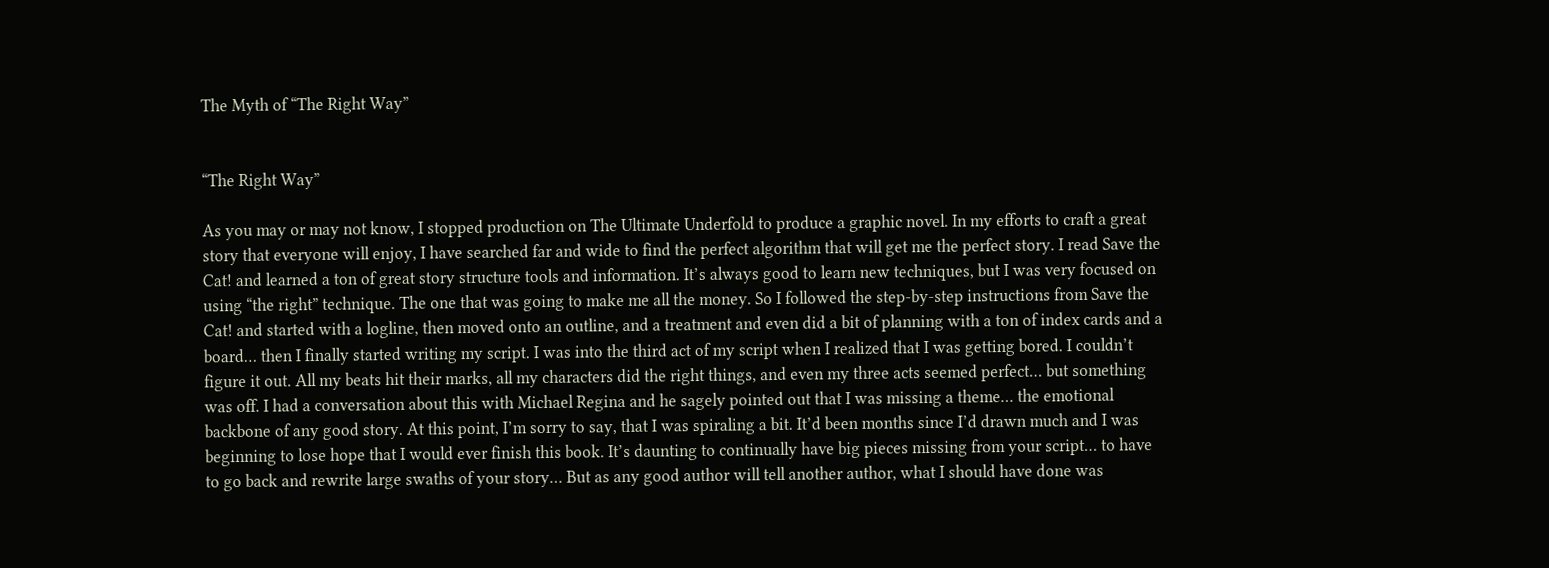The Myth of “The Right Way”


“The Right Way”

As you may or may not know, I stopped production on The Ultimate Underfold to produce a graphic novel. In my efforts to craft a great story that everyone will enjoy, I have searched far and wide to find the perfect algorithm that will get me the perfect story. I read Save the Cat! and learned a ton of great story structure tools and information. It’s always good to learn new techniques, but I was very focused on using “the right” technique. The one that was going to make me all the money. So I followed the step-by-step instructions from Save the Cat! and started with a logline, then moved onto an outline, and a treatment and even did a bit of planning with a ton of index cards and a board… then I finally started writing my script. I was into the third act of my script when I realized that I was getting bored. I couldn’t figure it out. All my beats hit their marks, all my characters did the right things, and even my three acts seemed perfect… but something was off. I had a conversation about this with Michael Regina and he sagely pointed out that I was missing a theme… the emotional backbone of any good story. At this point, I’m sorry to say, that I was spiraling a bit. It’d been months since I’d drawn much and I was beginning to lose hope that I would ever finish this book. It’s daunting to continually have big pieces missing from your script… to have to go back and rewrite large swaths of your story… But as any good author will tell another author, what I should have done was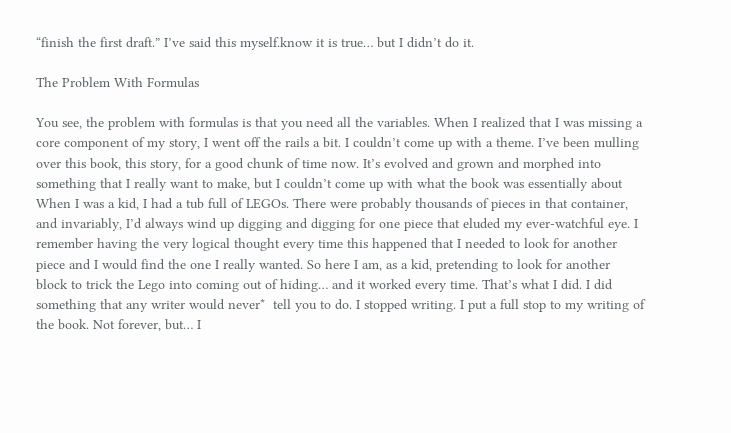“finish the first draft.” I’ve said this myself.know it is true… but I didn’t do it.

The Problem With Formulas

You see, the problem with formulas is that you need all the variables. When I realized that I was missing a core component of my story, I went off the rails a bit. I couldn’t come up with a theme. I’ve been mulling over this book, this story, for a good chunk of time now. It’s evolved and grown and morphed into something that I really want to make, but I couldn’t come up with what the book was essentially about When I was a kid, I had a tub full of LEGOs. There were probably thousands of pieces in that container, and invariably, I’d always wind up digging and digging for one piece that eluded my ever-watchful eye. I remember having the very logical thought every time this happened that I needed to look for another piece and I would find the one I really wanted. So here I am, as a kid, pretending to look for another block to trick the Lego into coming out of hiding… and it worked every time. That’s what I did. I did something that any writer would never*  tell you to do. I stopped writing. I put a full stop to my writing of the book. Not forever, but… I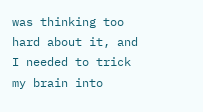was thinking too hard about it, and I needed to trick my brain into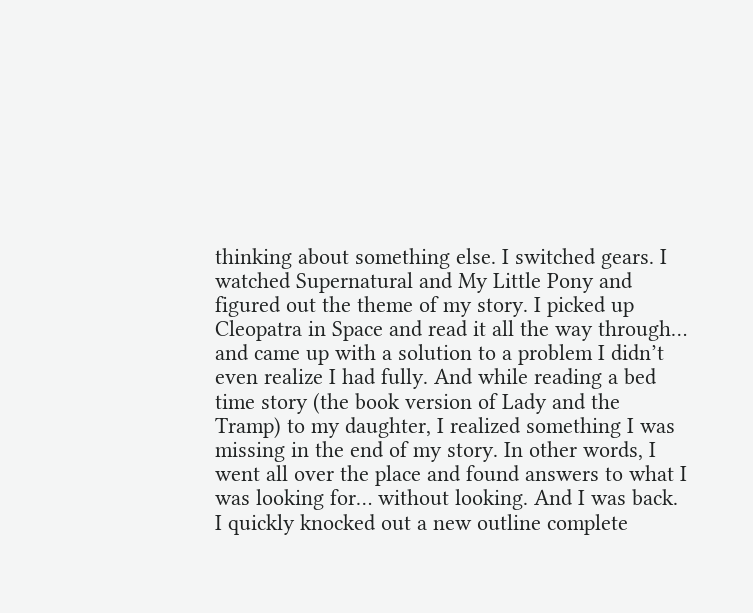thinking about something else. I switched gears. I watched Supernatural and My Little Pony and figured out the theme of my story. I picked up Cleopatra in Space and read it all the way through… and came up with a solution to a problem I didn’t even realize I had fully. And while reading a bed time story (the book version of Lady and the Tramp) to my daughter, I realized something I was missing in the end of my story. In other words, I went all over the place and found answers to what I was looking for… without looking. And I was back. I quickly knocked out a new outline complete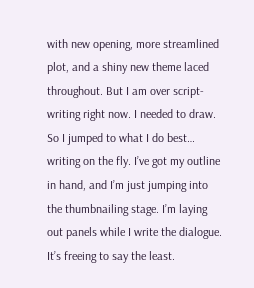with new opening, more streamlined plot, and a shiny new theme laced throughout. But I am over script-writing right now. I needed to draw. So I jumped to what I do best… writing on the fly. I’ve got my outline in hand, and I’m just jumping into the thumbnailing stage. I’m laying out panels while I write the dialogue. It’s freeing to say the least.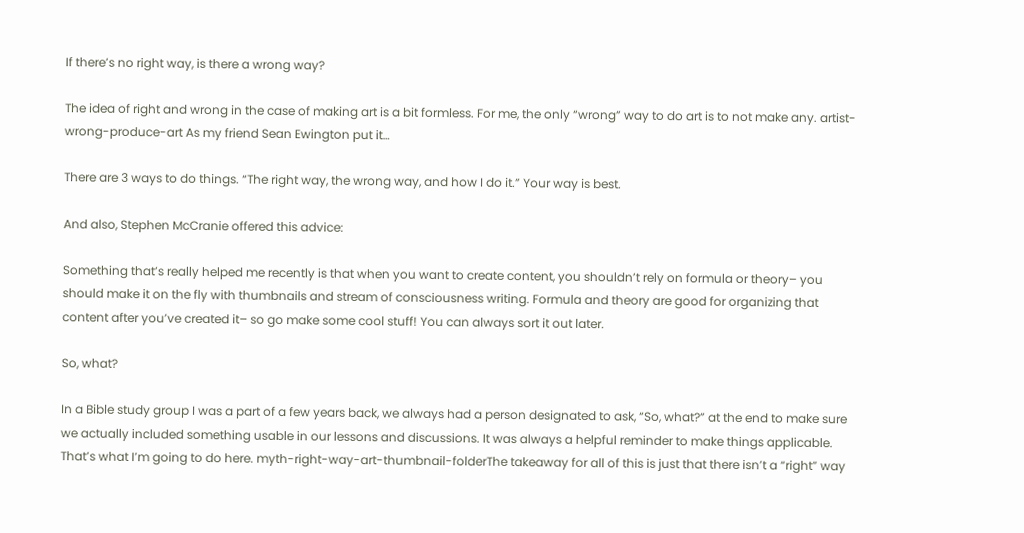If there’s no right way, is there a wrong way?

The idea of right and wrong in the case of making art is a bit formless. For me, the only “wrong” way to do art is to not make any. artist-wrong-produce-art As my friend Sean Ewington put it…

There are 3 ways to do things. “The right way, the wrong way, and how I do it.” Your way is best.

And also, Stephen McCranie offered this advice:

Something that’s really helped me recently is that when you want to create content, you shouldn’t rely on formula or theory– you should make it on the fly with thumbnails and stream of consciousness writing. Formula and theory are good for organizing that content after you’ve created it– so go make some cool stuff! You can always sort it out later.

So, what?

In a Bible study group I was a part of a few years back, we always had a person designated to ask, “So, what?” at the end to make sure we actually included something usable in our lessons and discussions. It was always a helpful reminder to make things applicable. That’s what I’m going to do here. myth-right-way-art-thumbnail-folderThe takeaway for all of this is just that there isn’t a “right” way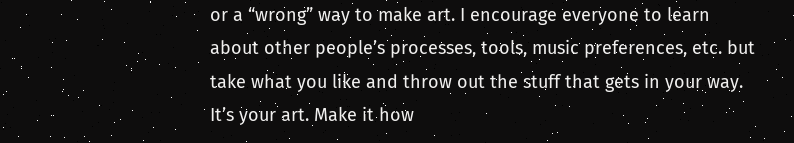or a “wrong” way to make art. I encourage everyone to learn about other people’s processes, tools, music preferences, etc. but take what you like and throw out the stuff that gets in your way. It’s your art. Make it how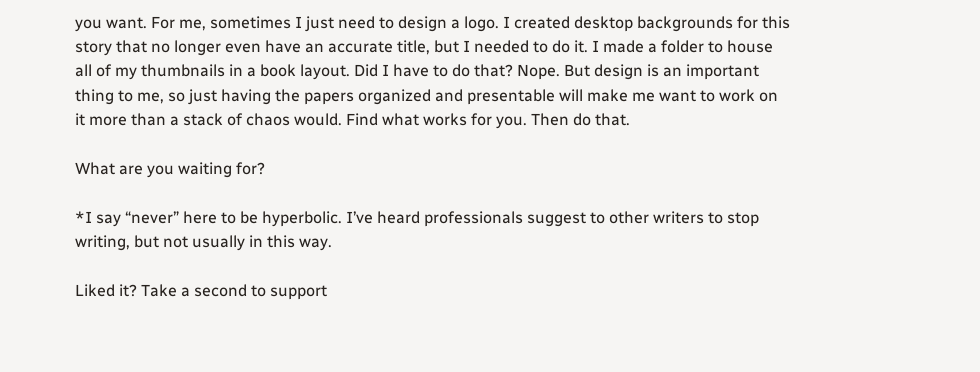you want. For me, sometimes I just need to design a logo. I created desktop backgrounds for this story that no longer even have an accurate title, but I needed to do it. I made a folder to house all of my thumbnails in a book layout. Did I have to do that? Nope. But design is an important thing to me, so just having the papers organized and presentable will make me want to work on it more than a stack of chaos would. Find what works for you. Then do that.

What are you waiting for?

*I say “never” here to be hyperbolic. I’ve heard professionals suggest to other writers to stop writing, but not usually in this way.

Liked it? Take a second to support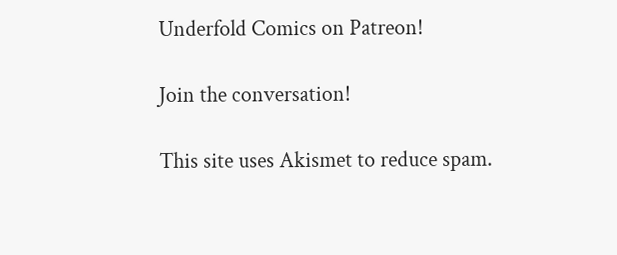Underfold Comics on Patreon!

Join the conversation!

This site uses Akismet to reduce spam.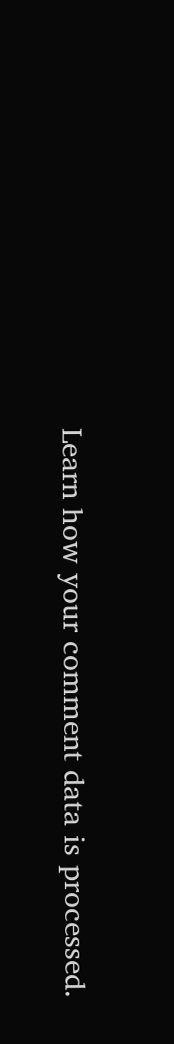Learn how your comment data is processed.